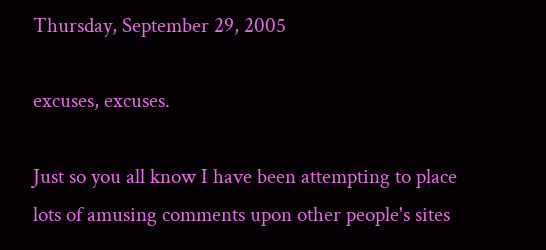Thursday, September 29, 2005

excuses, excuses.

Just so you all know I have been attempting to place lots of amusing comments upon other people's sites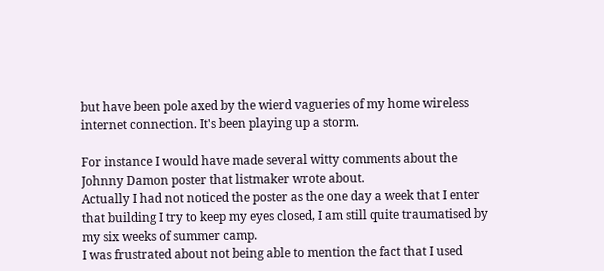but have been pole axed by the wierd vagueries of my home wireless internet connection. It's been playing up a storm.

For instance I would have made several witty comments about the Johnny Damon poster that listmaker wrote about.
Actually I had not noticed the poster as the one day a week that I enter that building I try to keep my eyes closed, I am still quite traumatised by my six weeks of summer camp.
I was frustrated about not being able to mention the fact that I used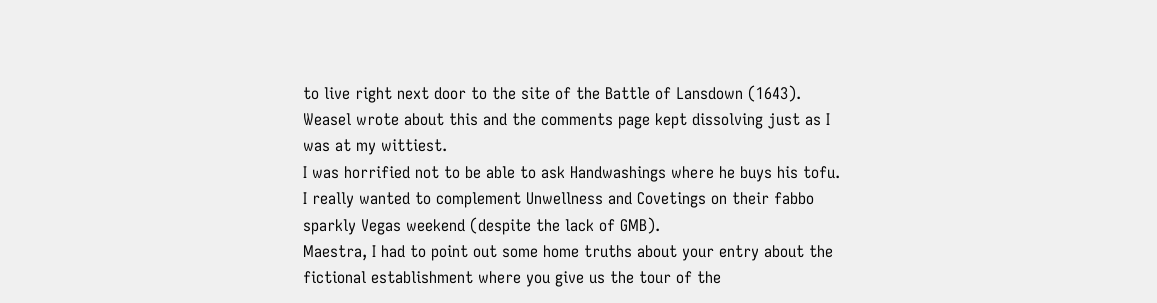to live right next door to the site of the Battle of Lansdown (1643). Weasel wrote about this and the comments page kept dissolving just as I was at my wittiest.
I was horrified not to be able to ask Handwashings where he buys his tofu.
I really wanted to complement Unwellness and Covetings on their fabbo sparkly Vegas weekend (despite the lack of GMB).
Maestra, I had to point out some home truths about your entry about the fictional establishment where you give us the tour of the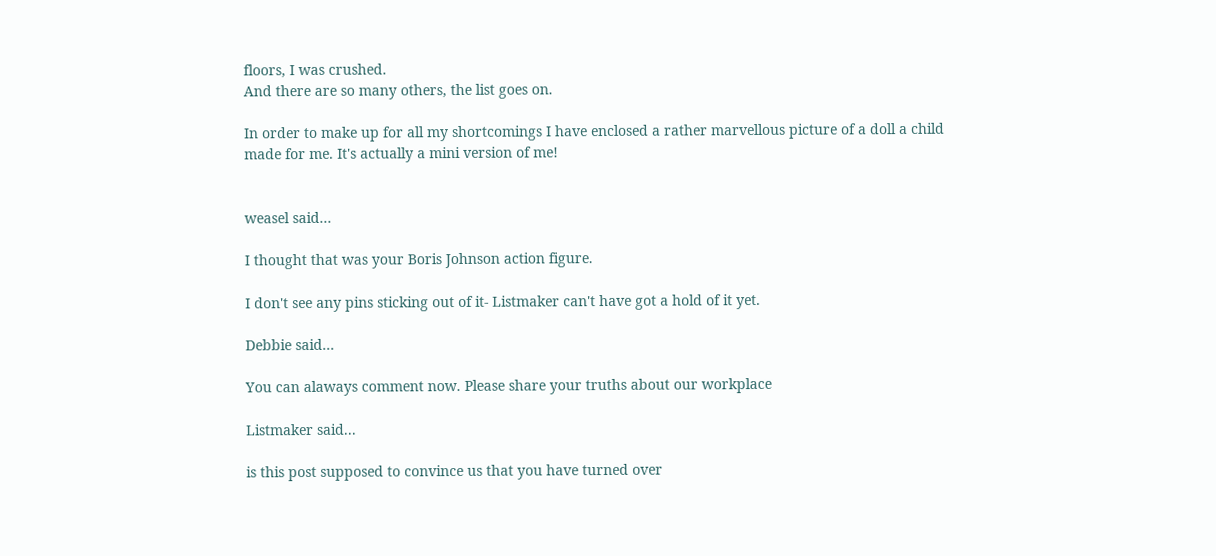floors, I was crushed.
And there are so many others, the list goes on.

In order to make up for all my shortcomings I have enclosed a rather marvellous picture of a doll a child made for me. It's actually a mini version of me!


weasel said...

I thought that was your Boris Johnson action figure.

I don't see any pins sticking out of it- Listmaker can't have got a hold of it yet.

Debbie said...

You can alaways comment now. Please share your truths about our workplace

Listmaker said...

is this post supposed to convince us that you have turned over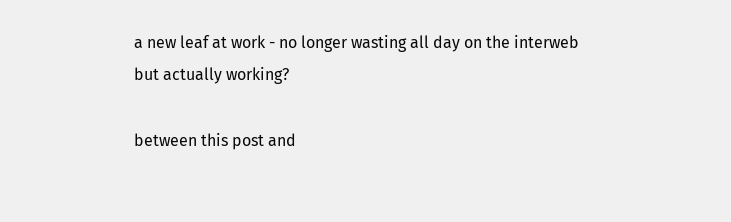a new leaf at work - no longer wasting all day on the interweb but actually working?

between this post and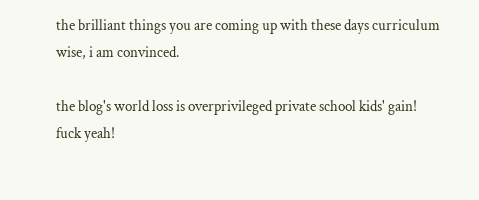the brilliant things you are coming up with these days curriculum wise, i am convinced.

the blog's world loss is overprivileged private school kids' gain! fuck yeah!